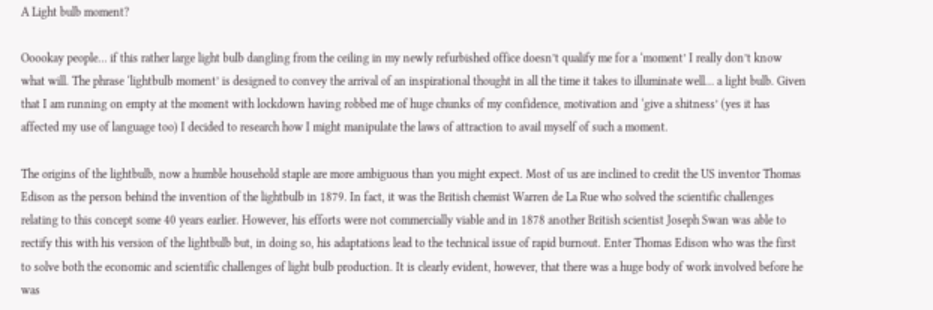A Light bulb moment?

Ooookay people… if this rather large light bulb dangling from the ceiling in my newly refurbished office doesn’t qualify me for a ‘moment’ I really don’t know what will. The phrase ‘lightbulb moment’ is designed to convey the arrival of an inspirational thought in all the time it takes to illuminate well… a light bulb. Given that I am running on empty at the moment with lockdown having robbed me of huge chunks of my confidence, motivation and ‘give a shitness’ (yes it has affected my use of language too) I decided to research how I might manipulate the laws of attraction to avail myself of such a moment.

The origins of the lightbulb, now a humble household staple are more ambiguous than you might expect. Most of us are inclined to credit the US inventor Thomas Edison as the person behind the invention of the lightbulb in 1879. In fact, it was the British chemist Warren de La Rue who solved the scientific challenges relating to this concept some 40 years earlier. However, his efforts were not commercially viable and in 1878 another British scientist Joseph Swan was able to rectify this with his version of the lightbulb but, in doing so, his adaptations lead to the technical issue of rapid burnout. Enter Thomas Edison who was the first to solve both the economic and scientific challenges of light bulb production. It is clearly evident, however, that there was a huge body of work involved before he was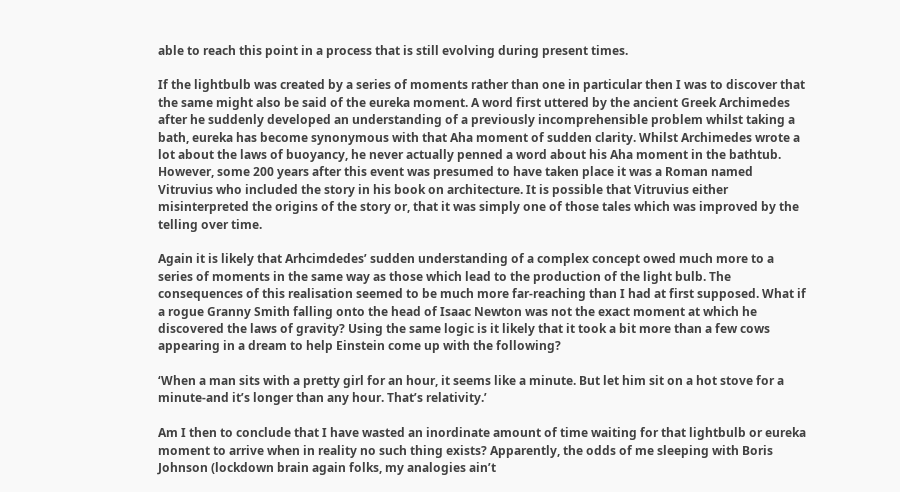able to reach this point in a process that is still evolving during present times.

If the lightbulb was created by a series of moments rather than one in particular then I was to discover that the same might also be said of the eureka moment. A word first uttered by the ancient Greek Archimedes after he suddenly developed an understanding of a previously incomprehensible problem whilst taking a bath, eureka has become synonymous with that Aha moment of sudden clarity. Whilst Archimedes wrote a lot about the laws of buoyancy, he never actually penned a word about his Aha moment in the bathtub. However, some 200 years after this event was presumed to have taken place it was a Roman named Vitruvius who included the story in his book on architecture. It is possible that Vitruvius either misinterpreted the origins of the story or, that it was simply one of those tales which was improved by the telling over time.

Again it is likely that Arhcimdedes’ sudden understanding of a complex concept owed much more to a series of moments in the same way as those which lead to the production of the light bulb. The consequences of this realisation seemed to be much more far-reaching than I had at first supposed. What if a rogue Granny Smith falling onto the head of Isaac Newton was not the exact moment at which he discovered the laws of gravity? Using the same logic is it likely that it took a bit more than a few cows appearing in a dream to help Einstein come up with the following?

‘When a man sits with a pretty girl for an hour, it seems like a minute. But let him sit on a hot stove for a minute-and it’s longer than any hour. That’s relativity.’

Am I then to conclude that I have wasted an inordinate amount of time waiting for that lightbulb or eureka moment to arrive when in reality no such thing exists? Apparently, the odds of me sleeping with Boris Johnson (lockdown brain again folks, my analogies ain’t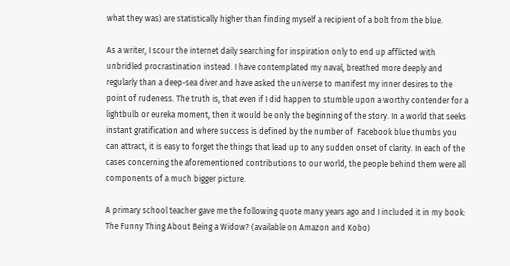what they was) are statistically higher than finding myself a recipient of a bolt from the blue.

As a writer, I scour the internet daily searching for inspiration only to end up afflicted with unbridled procrastination instead. I have contemplated my naval, breathed more deeply and regularly than a deep-sea diver and have asked the universe to manifest my inner desires to the point of rudeness. The truth is, that even if I did happen to stumble upon a worthy contender for a lightbulb or eureka moment, then it would be only the beginning of the story. In a world that seeks instant gratification and where success is defined by the number of  Facebook blue thumbs you can attract, it is easy to forget the things that lead up to any sudden onset of clarity. In each of the cases concerning the aforementioned contributions to our world, the people behind them were all components of a much bigger picture.

A primary school teacher gave me the following quote many years ago and I included it in my book: The Funny Thing About Being a Widow? (available on Amazon and Kobo)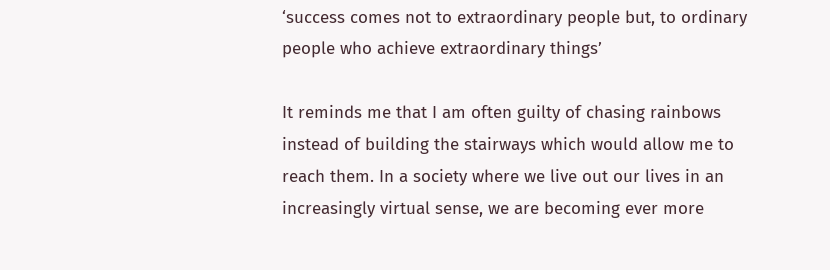‘success comes not to extraordinary people but, to ordinary people who achieve extraordinary things’

It reminds me that I am often guilty of chasing rainbows instead of building the stairways which would allow me to reach them. In a society where we live out our lives in an increasingly virtual sense, we are becoming ever more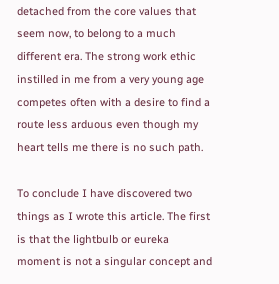detached from the core values that seem now, to belong to a much different era. The strong work ethic instilled in me from a very young age competes often with a desire to find a route less arduous even though my heart tells me there is no such path.

To conclude I have discovered two things as I wrote this article. The first is that the lightbulb or eureka moment is not a singular concept and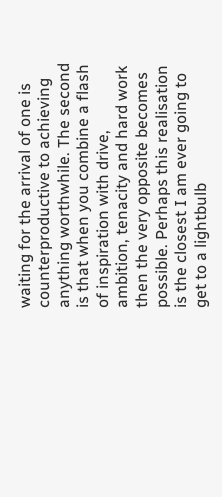waiting for the arrival of one is counterproductive to achieving anything worthwhile. The second is that when you combine a flash of inspiration with drive, ambition, tenacity and hard work then the very opposite becomes possible. Perhaps this realisation is the closest I am ever going to get to a lightbulb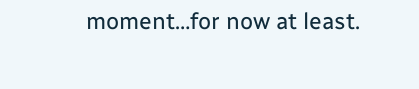moment…for now at least.